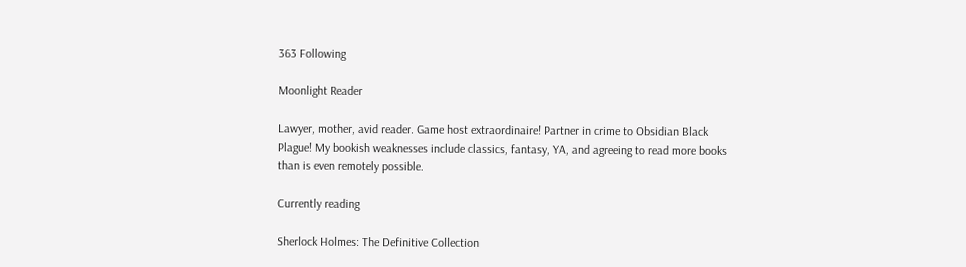363 Following

Moonlight Reader

Lawyer, mother, avid reader. Game host extraordinaire! Partner in crime to Obsidian Black Plague! My bookish weaknesses include classics, fantasy, YA, and agreeing to read more books than is even remotely possible.

Currently reading

Sherlock Holmes: The Definitive Collection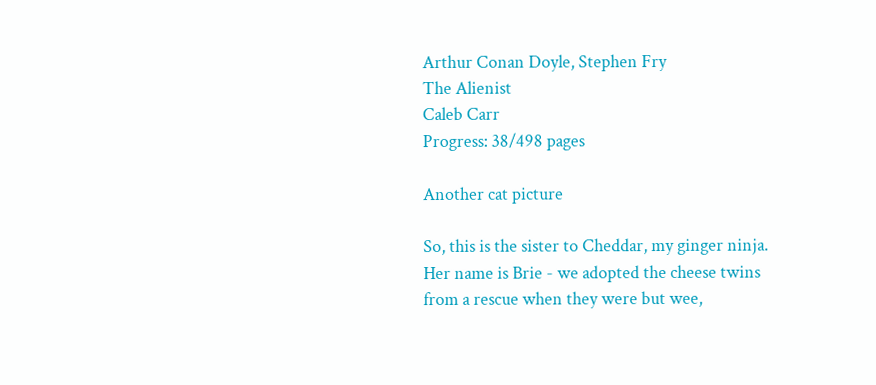Arthur Conan Doyle, Stephen Fry
The Alienist
Caleb Carr
Progress: 38/498 pages

Another cat picture

So, this is the sister to Cheddar, my ginger ninja. Her name is Brie - we adopted the cheese twins from a rescue when they were but wee,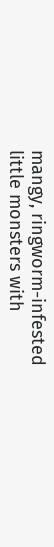mangy, ringworm-infested little monsters with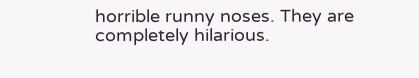horrible runny noses. They are completely hilarious.